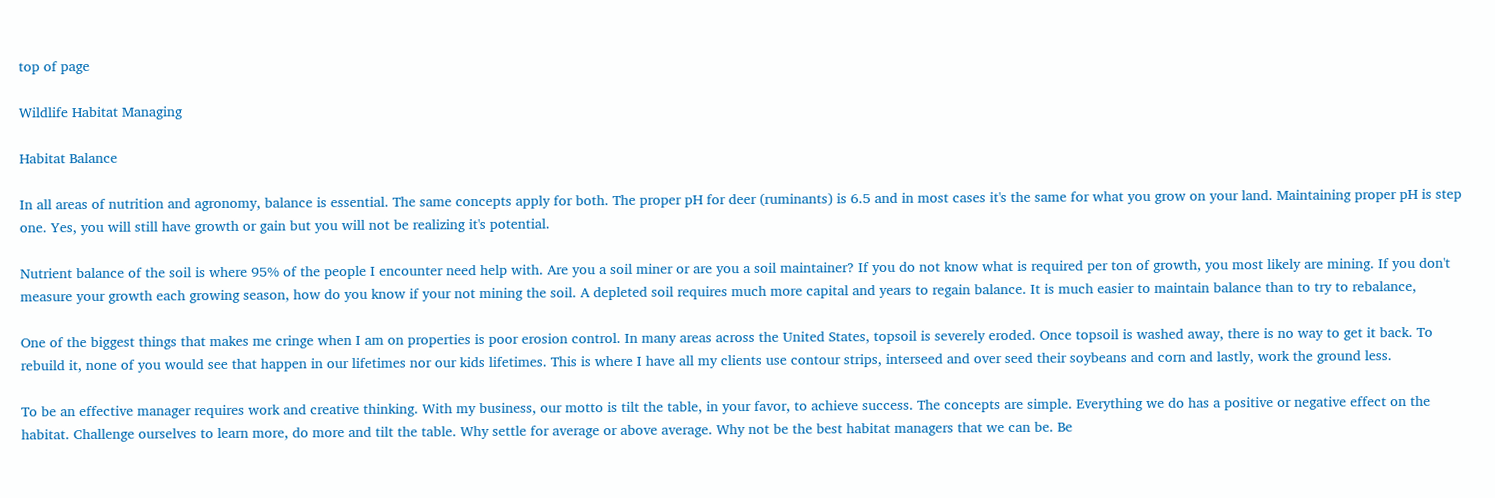top of page

Wildlife Habitat Managing

Habitat Balance

In all areas of nutrition and agronomy, balance is essential. The same concepts apply for both. The proper pH for deer (ruminants) is 6.5 and in most cases it's the same for what you grow on your land. Maintaining proper pH is step one. Yes, you will still have growth or gain but you will not be realizing it's potential.

Nutrient balance of the soil is where 95% of the people I encounter need help with. Are you a soil miner or are you a soil maintainer? If you do not know what is required per ton of growth, you most likely are mining. If you don't measure your growth each growing season, how do you know if your not mining the soil. A depleted soil requires much more capital and years to regain balance. It is much easier to maintain balance than to try to rebalance,

One of the biggest things that makes me cringe when I am on properties is poor erosion control. In many areas across the United States, topsoil is severely eroded. Once topsoil is washed away, there is no way to get it back. To rebuild it, none of you would see that happen in our lifetimes nor our kids lifetimes. This is where I have all my clients use contour strips, interseed and over seed their soybeans and corn and lastly, work the ground less.

To be an effective manager requires work and creative thinking. With my business, our motto is tilt the table, in your favor, to achieve success. The concepts are simple. Everything we do has a positive or negative effect on the habitat. Challenge ourselves to learn more, do more and tilt the table. Why settle for average or above average. Why not be the best habitat managers that we can be. Be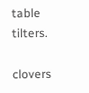table tilters.

clovers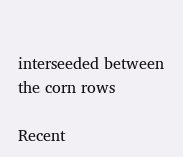interseeded between the corn rows

Recent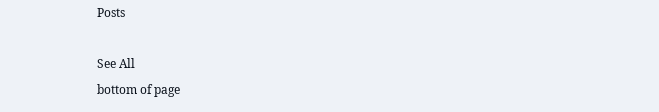Posts

See All
bottom of page